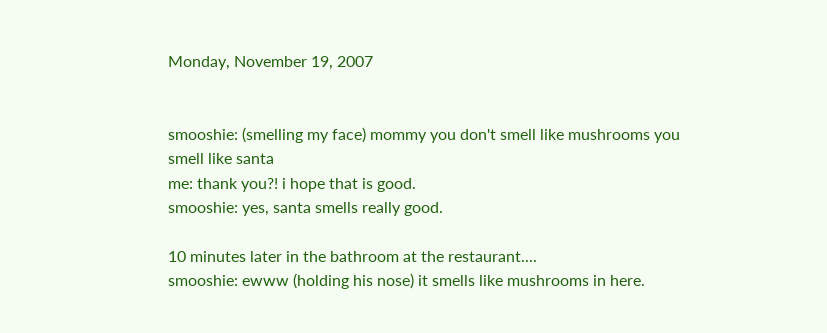Monday, November 19, 2007


smooshie: (smelling my face) mommy you don't smell like mushrooms you smell like santa
me: thank you?! i hope that is good.
smooshie: yes, santa smells really good.

10 minutes later in the bathroom at the restaurant....
smooshie: ewww (holding his nose) it smells like mushrooms in here.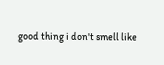good thing i don't smell like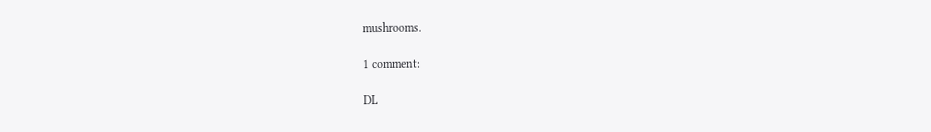mushrooms.

1 comment:

DL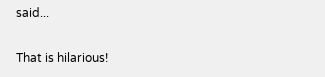said...

That is hilarious!